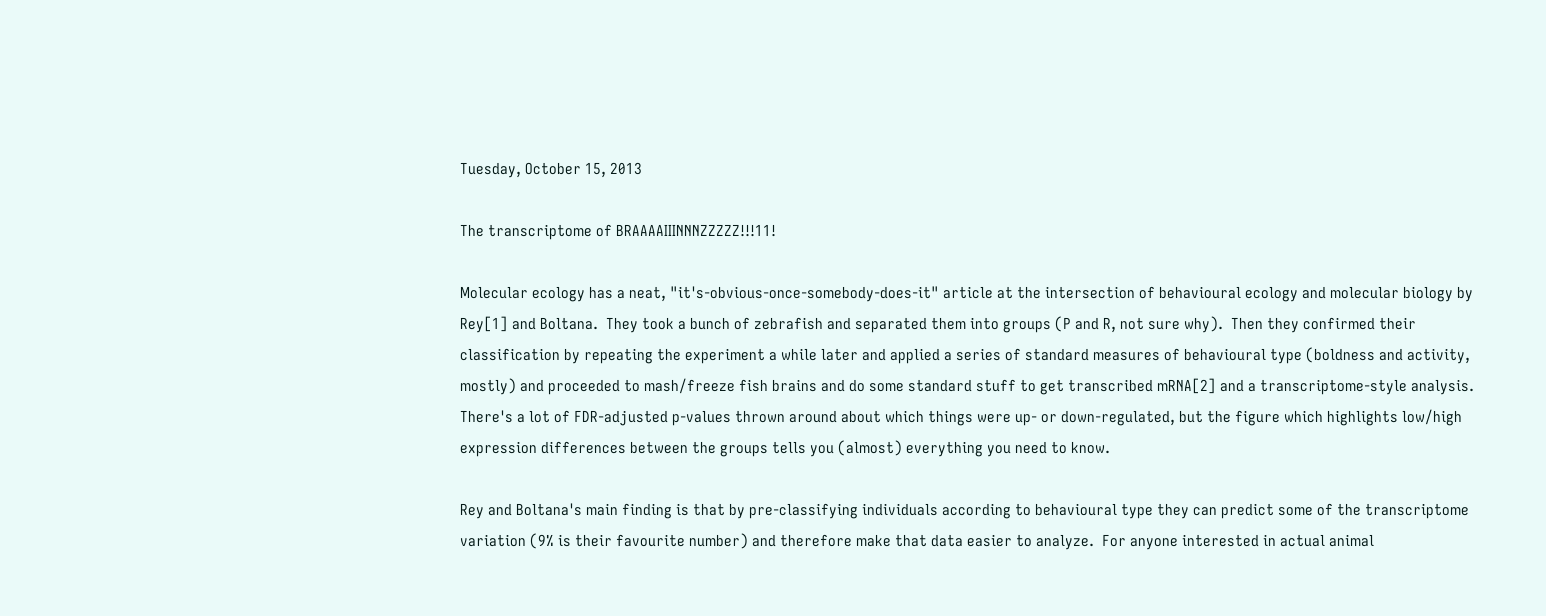Tuesday, October 15, 2013

The transcriptome of BRAAAAIIINNNZZZZZ!!!11!

Molecular ecology has a neat, "it's-obvious-once-somebody-does-it" article at the intersection of behavioural ecology and molecular biology by Rey[1] and Boltana.  They took a bunch of zebrafish and separated them into groups (P and R, not sure why).  Then they confirmed their classification by repeating the experiment a while later and applied a series of standard measures of behavioural type (boldness and activity, mostly) and proceeded to mash/freeze fish brains and do some standard stuff to get transcribed mRNA[2] and a transcriptome-style analysis.  There's a lot of FDR-adjusted p-values thrown around about which things were up- or down-regulated, but the figure which highlights low/high expression differences between the groups tells you (almost) everything you need to know.

Rey and Boltana's main finding is that by pre-classifying individuals according to behavioural type they can predict some of the transcriptome variation (9% is their favourite number) and therefore make that data easier to analyze.  For anyone interested in actual animal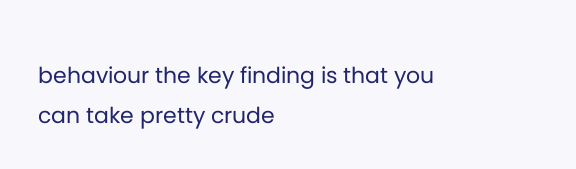behaviour the key finding is that you can take pretty crude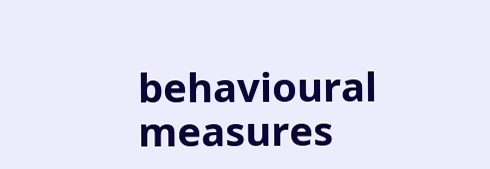behavioural measures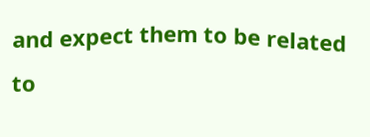and expect them to be related to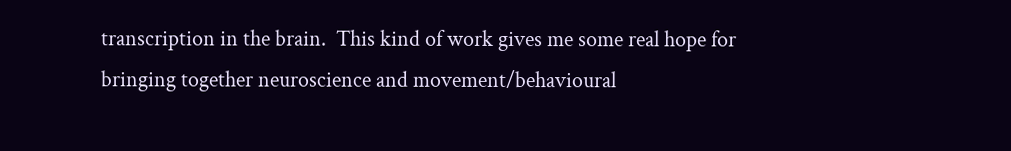transcription in the brain.  This kind of work gives me some real hope for bringing together neuroscience and movement/behavioural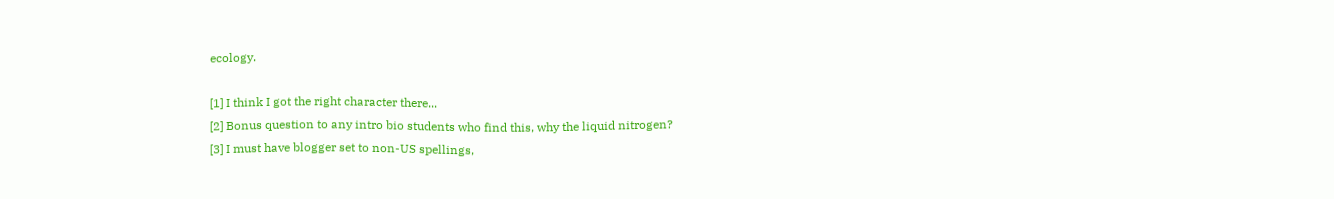ecology.

[1] I think I got the right character there...
[2] Bonus question to any intro bio students who find this, why the liquid nitrogen?
[3] I must have blogger set to non-US spellings,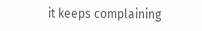it keeps complaining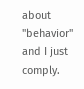about "behavior" and I just comply.